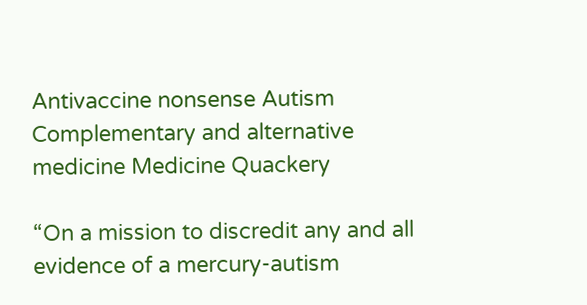Antivaccine nonsense Autism Complementary and alternative medicine Medicine Quackery

“On a mission to discredit any and all evidence of a mercury-autism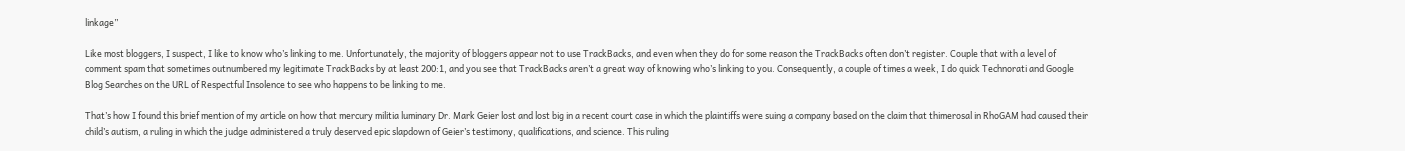linkage”

Like most bloggers, I suspect, I like to know who’s linking to me. Unfortunately, the majority of bloggers appear not to use TrackBacks, and even when they do for some reason the TrackBacks often don’t register. Couple that with a level of comment spam that sometimes outnumbered my legitimate TrackBacks by at least 200:1, and you see that TrackBacks aren’t a great way of knowing who’s linking to you. Consequently, a couple of times a week, I do quick Technorati and Google Blog Searches on the URL of Respectful Insolence to see who happens to be linking to me.

That’s how I found this brief mention of my article on how that mercury militia luminary Dr. Mark Geier lost and lost big in a recent court case in which the plaintiffs were suing a company based on the claim that thimerosal in RhoGAM had caused their child’s autism, a ruling in which the judge administered a truly deserved epic slapdown of Geier’s testimony, qualifications, and science. This ruling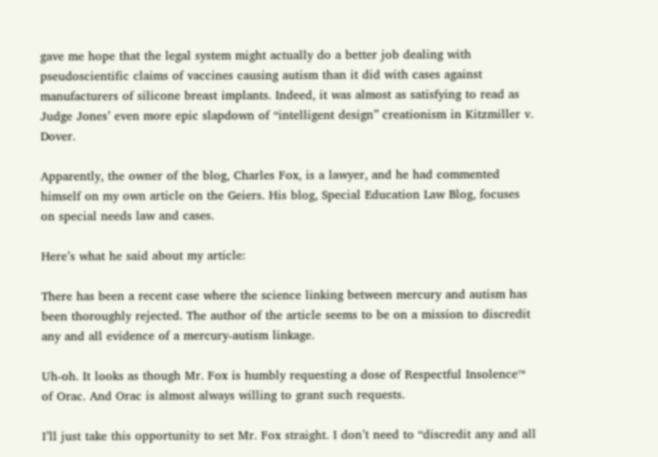gave me hope that the legal system might actually do a better job dealing with pseudoscientific claims of vaccines causing autism than it did with cases against manufacturers of silicone breast implants. Indeed, it was almost as satisfying to read as Judge Jones’ even more epic slapdown of “intelligent design” creationism in Kitzmiller v. Dover.

Apparently, the owner of the blog, Charles Fox, is a lawyer, and he had commented himself on my own article on the Geiers. His blog, Special Education Law Blog, focuses on special needs law and cases.

Here’s what he said about my article:

There has been a recent case where the science linking between mercury and autism has been thoroughly rejected. The author of the article seems to be on a mission to discredit any and all evidence of a mercury-autism linkage.

Uh-oh. It looks as though Mr. Fox is humbly requesting a dose of Respectful Insolence™ of Orac. And Orac is almost always willing to grant such requests.

I’ll just take this opportunity to set Mr. Fox straight. I don’t need to “discredit any and all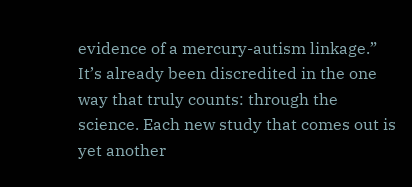evidence of a mercury-autism linkage.” It’s already been discredited in the one way that truly counts: through the science. Each new study that comes out is yet another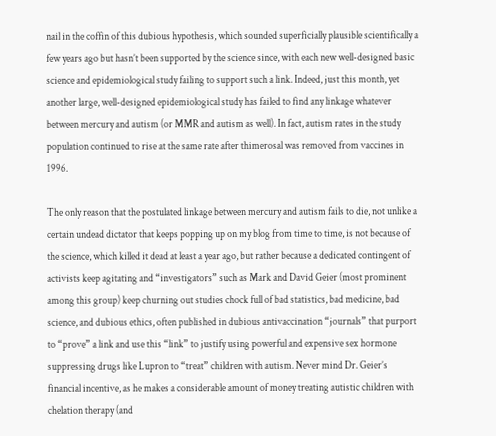nail in the coffin of this dubious hypothesis, which sounded superficially plausible scientifically a few years ago but hasn’t been supported by the science since, with each new well-designed basic science and epidemiological study failing to support such a link. Indeed, just this month, yet another large, well-designed epidemiological study has failed to find any linkage whatever between mercury and autism (or MMR and autism as well). In fact, autism rates in the study population continued to rise at the same rate after thimerosal was removed from vaccines in 1996.

The only reason that the postulated linkage between mercury and autism fails to die, not unlike a certain undead dictator that keeps popping up on my blog from time to time, is not because of the science, which killed it dead at least a year ago, but rather because a dedicated contingent of activists keep agitating and “investigators” such as Mark and David Geier (most prominent among this group) keep churning out studies chock full of bad statistics, bad medicine, bad science, and dubious ethics, often published in dubious antivaccination “journals” that purport to “prove” a link and use this “link” to justify using powerful and expensive sex hormone suppressing drugs like Lupron to “treat” children with autism. Never mind Dr. Geier’s financial incentive, as he makes a considerable amount of money treating autistic children with chelation therapy (and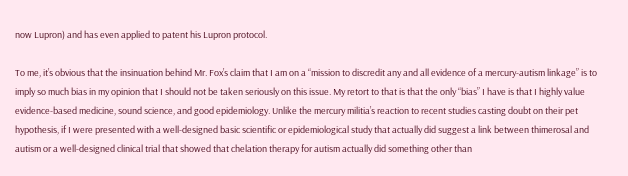now Lupron) and has even applied to patent his Lupron protocol.

To me, it’s obvious that the insinuation behind Mr. Fox’s claim that I am on a “mission to discredit any and all evidence of a mercury-autism linkage” is to imply so much bias in my opinion that I should not be taken seriously on this issue. My retort to that is that the only “bias” I have is that I highly value evidence-based medicine, sound science, and good epidemiology. Unlike the mercury militia’s reaction to recent studies casting doubt on their pet hypothesis, if I were presented with a well-designed basic scientific or epidemiological study that actually did suggest a link between thimerosal and autism or a well-designed clinical trial that showed that chelation therapy for autism actually did something other than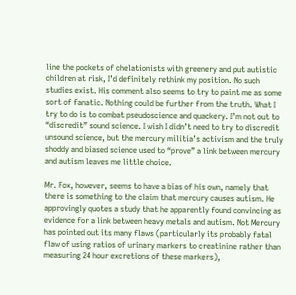line the pockets of chelationists with greenery and put autistic children at risk, I’d definitely rethink my position. No such studies exist. His comment also seems to try to paint me as some sort of fanatic. Nothing could be further from the truth. What I try to do is to combat pseudoscience and quackery. I’m not out to “discredit” sound science. I wish I didn’t need to try to discredit unsound science, but the mercury militia’s activism and the truly shoddy and biased science used to “prove” a link between mercury and autism leaves me little choice.

Mr. Fox, however, seems to have a bias of his own, namely that there is something to the claim that mercury causes autism. He approvingly quotes a study that he apparently found convincing as evidence for a link between heavy metals and autism. Not Mercury has pointed out its many flaws (particularly its probably fatal flaw of using ratios of urinary markers to creatinine rather than measuring 24 hour excretions of these markers),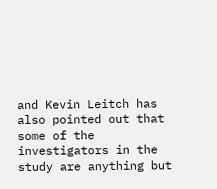and Kevin Leitch has also pointed out that some of the investigators in the study are anything but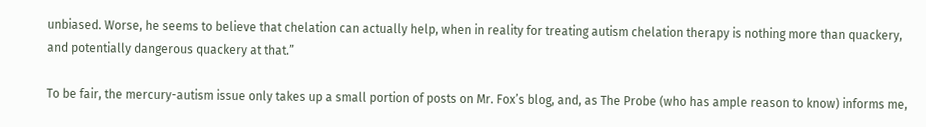unbiased. Worse, he seems to believe that chelation can actually help, when in reality for treating autism chelation therapy is nothing more than quackery, and potentially dangerous quackery at that.”

To be fair, the mercury-autism issue only takes up a small portion of posts on Mr. Fox’s blog, and, as The Probe (who has ample reason to know) informs me,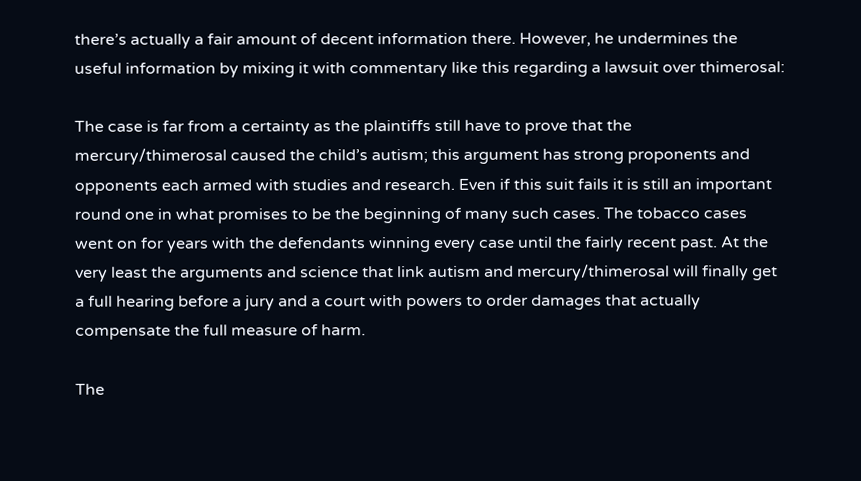there’s actually a fair amount of decent information there. However, he undermines the useful information by mixing it with commentary like this regarding a lawsuit over thimerosal:

The case is far from a certainty as the plaintiffs still have to prove that the mercury/thimerosal caused the child’s autism; this argument has strong proponents and opponents each armed with studies and research. Even if this suit fails it is still an important round one in what promises to be the beginning of many such cases. The tobacco cases went on for years with the defendants winning every case until the fairly recent past. At the very least the arguments and science that link autism and mercury/thimerosal will finally get a full hearing before a jury and a court with powers to order damages that actually compensate the full measure of harm.

The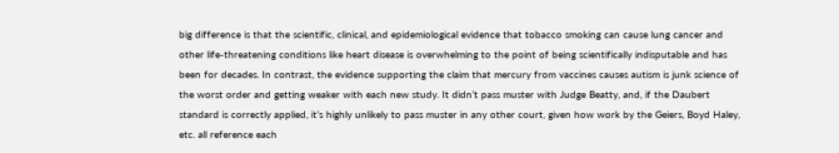big difference is that the scientific, clinical, and epidemiological evidence that tobacco smoking can cause lung cancer and other life-threatening conditions like heart disease is overwhelming to the point of being scientifically indisputable and has been for decades. In contrast, the evidence supporting the claim that mercury from vaccines causes autism is junk science of the worst order and getting weaker with each new study. It didn’t pass muster with Judge Beatty, and, if the Daubert standard is correctly applied, it’s highly unlikely to pass muster in any other court, given how work by the Geiers, Boyd Haley, etc. all reference each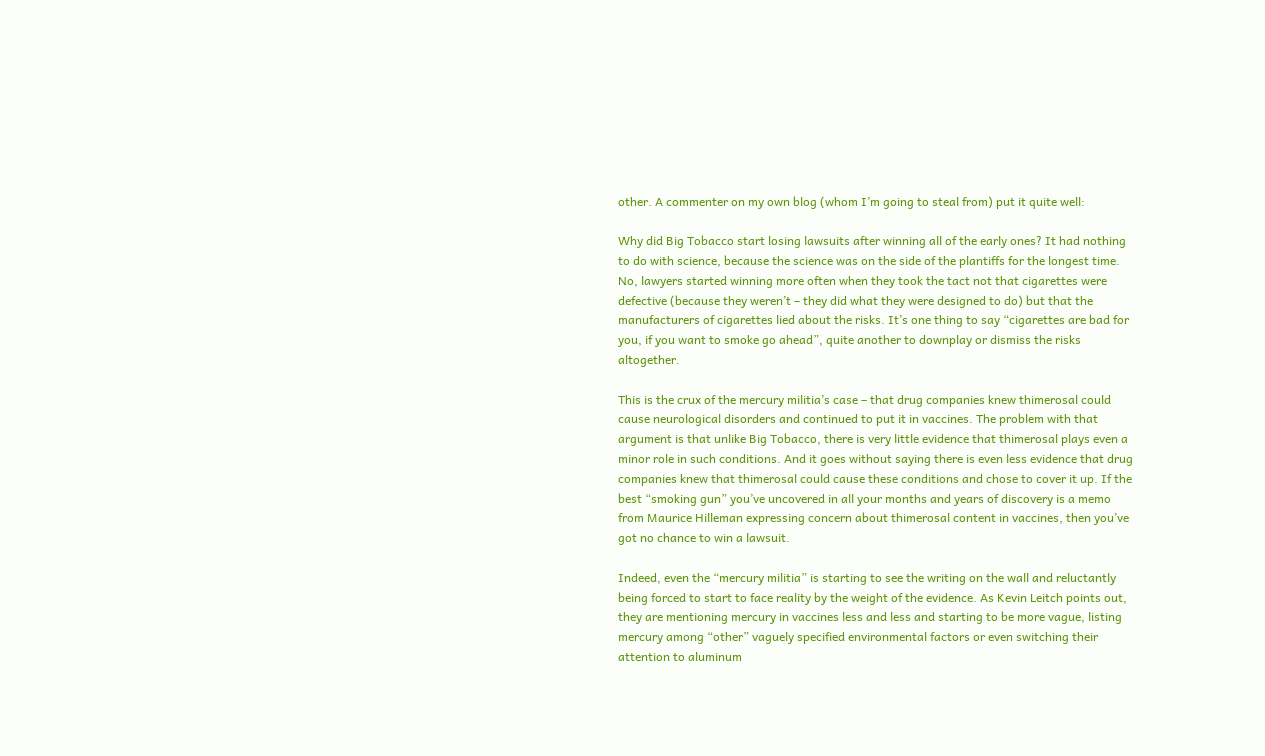other. A commenter on my own blog (whom I’m going to steal from) put it quite well:

Why did Big Tobacco start losing lawsuits after winning all of the early ones? It had nothing to do with science, because the science was on the side of the plantiffs for the longest time. No, lawyers started winning more often when they took the tact not that cigarettes were defective (because they weren’t – they did what they were designed to do) but that the manufacturers of cigarettes lied about the risks. It’s one thing to say “cigarettes are bad for you, if you want to smoke go ahead”, quite another to downplay or dismiss the risks altogether.

This is the crux of the mercury militia’s case – that drug companies knew thimerosal could cause neurological disorders and continued to put it in vaccines. The problem with that argument is that unlike Big Tobacco, there is very little evidence that thimerosal plays even a minor role in such conditions. And it goes without saying there is even less evidence that drug companies knew that thimerosal could cause these conditions and chose to cover it up. If the best “smoking gun” you’ve uncovered in all your months and years of discovery is a memo from Maurice Hilleman expressing concern about thimerosal content in vaccines, then you’ve got no chance to win a lawsuit.

Indeed, even the “mercury militia” is starting to see the writing on the wall and reluctantly being forced to start to face reality by the weight of the evidence. As Kevin Leitch points out, they are mentioning mercury in vaccines less and less and starting to be more vague, listing mercury among “other” vaguely specified environmental factors or even switching their attention to aluminum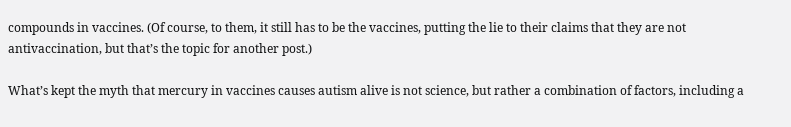compounds in vaccines. (Of course, to them, it still has to be the vaccines, putting the lie to their claims that they are not antivaccination, but that’s the topic for another post.)

What’s kept the myth that mercury in vaccines causes autism alive is not science, but rather a combination of factors, including a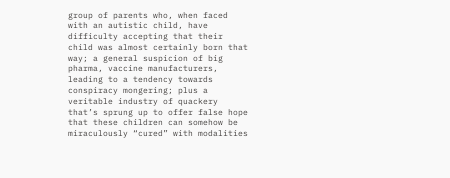group of parents who, when faced with an autistic child, have difficulty accepting that their child was almost certainly born that way; a general suspicion of big pharma, vaccine manufacturers, leading to a tendency towards conspiracy mongering; plus a veritable industry of quackery that’s sprung up to offer false hope that these children can somehow be miraculously “cured” with modalities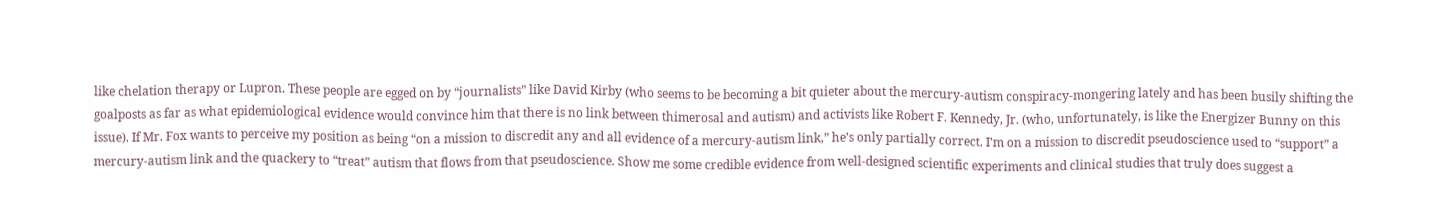like chelation therapy or Lupron. These people are egged on by “journalists” like David Kirby (who seems to be becoming a bit quieter about the mercury-autism conspiracy-mongering lately and has been busily shifting the goalposts as far as what epidemiological evidence would convince him that there is no link between thimerosal and autism) and activists like Robert F. Kennedy, Jr. (who, unfortunately, is like the Energizer Bunny on this issue). If Mr. Fox wants to perceive my position as being “on a mission to discredit any and all evidence of a mercury-autism link,” he’s only partially correct. I’m on a mission to discredit pseudoscience used to “support” a mercury-autism link and the quackery to “treat” autism that flows from that pseudoscience. Show me some credible evidence from well-designed scientific experiments and clinical studies that truly does suggest a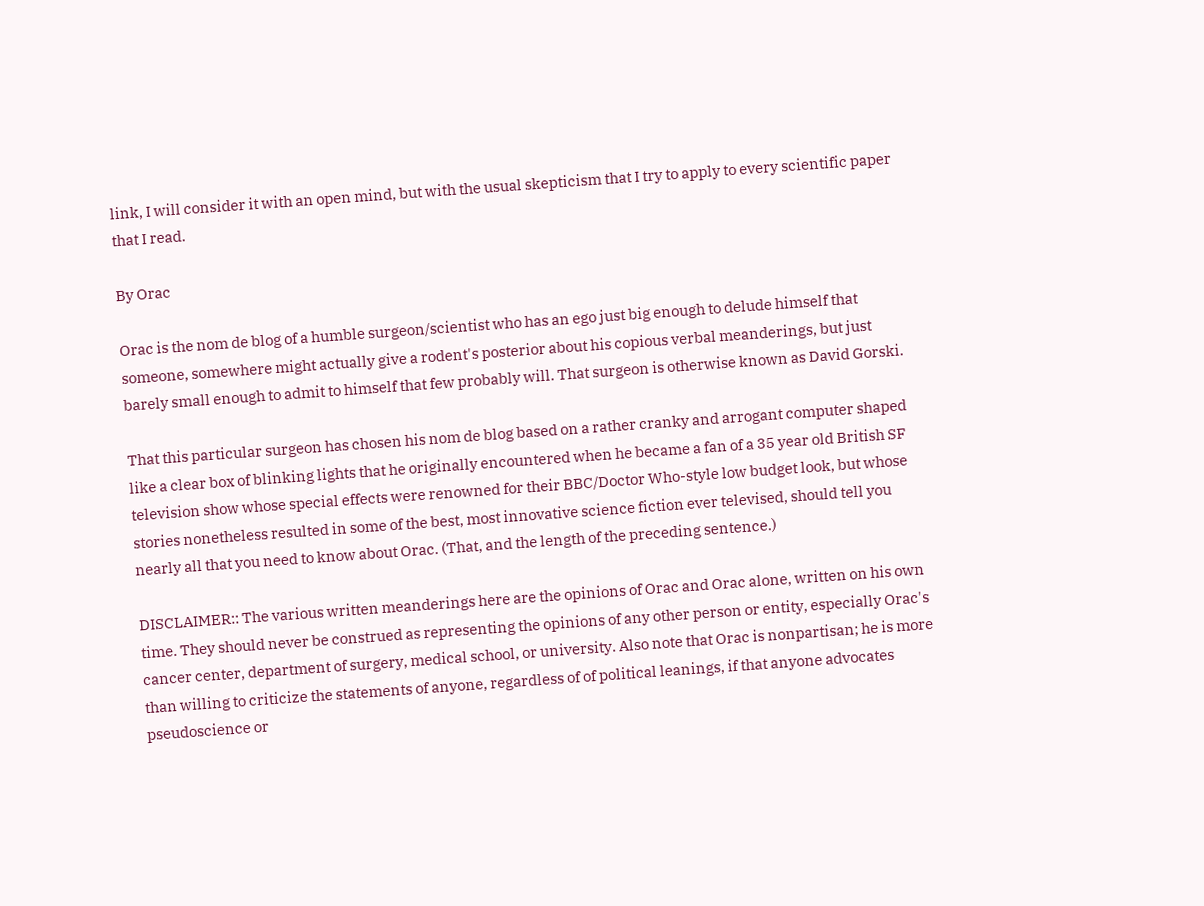link, I will consider it with an open mind, but with the usual skepticism that I try to apply to every scientific paper that I read.

By Orac

Orac is the nom de blog of a humble surgeon/scientist who has an ego just big enough to delude himself that someone, somewhere might actually give a rodent's posterior about his copious verbal meanderings, but just barely small enough to admit to himself that few probably will. That surgeon is otherwise known as David Gorski.

That this particular surgeon has chosen his nom de blog based on a rather cranky and arrogant computer shaped like a clear box of blinking lights that he originally encountered when he became a fan of a 35 year old British SF television show whose special effects were renowned for their BBC/Doctor Who-style low budget look, but whose stories nonetheless resulted in some of the best, most innovative science fiction ever televised, should tell you nearly all that you need to know about Orac. (That, and the length of the preceding sentence.)

DISCLAIMER:: The various written meanderings here are the opinions of Orac and Orac alone, written on his own time. They should never be construed as representing the opinions of any other person or entity, especially Orac's cancer center, department of surgery, medical school, or university. Also note that Orac is nonpartisan; he is more than willing to criticize the statements of anyone, regardless of of political leanings, if that anyone advocates pseudoscience or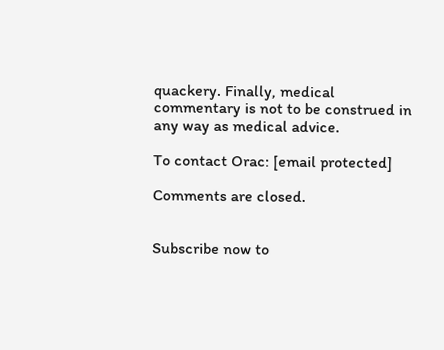quackery. Finally, medical commentary is not to be construed in any way as medical advice.

To contact Orac: [email protected]

Comments are closed.


Subscribe now to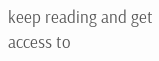keep reading and get access to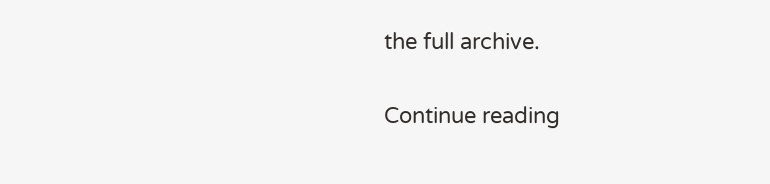the full archive.

Continue reading